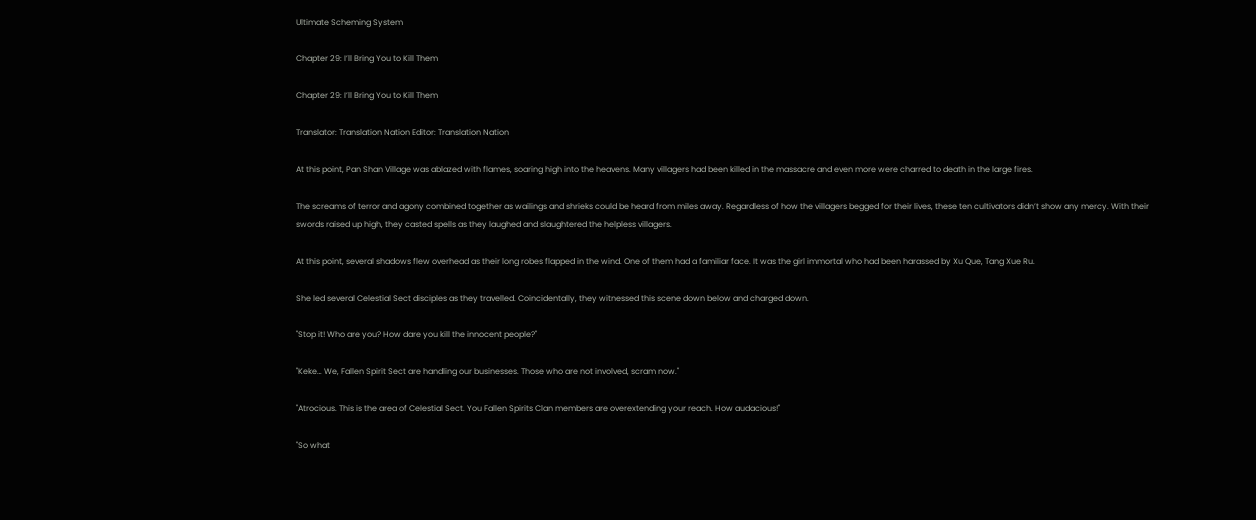Ultimate Scheming System

Chapter 29: I’ll Bring You to Kill Them

Chapter 29: I’ll Bring You to Kill Them

Translator: Translation Nation Editor: Translation Nation

At this point, Pan Shan Village was ablazed with flames, soaring high into the heavens. Many villagers had been killed in the massacre and even more were charred to death in the large fires.

The screams of terror and agony combined together as wailings and shrieks could be heard from miles away. Regardless of how the villagers begged for their lives, these ten cultivators didn’t show any mercy. With their swords raised up high, they casted spells as they laughed and slaughtered the helpless villagers.

At this point, several shadows flew overhead as their long robes flapped in the wind. One of them had a familiar face. It was the girl immortal who had been harassed by Xu Que, Tang Xue Ru.

She led several Celestial Sect disciples as they travelled. Coincidentally, they witnessed this scene down below and charged down.

"Stop it! Who are you? How dare you kill the innocent people?"

"Keke… We, Fallen Spirit Sect are handling our businesses. Those who are not involved, scram now."

"Atrocious. This is the area of Celestial Sect. You Fallen Spirits Clan members are overextending your reach. How audacious!"

"So what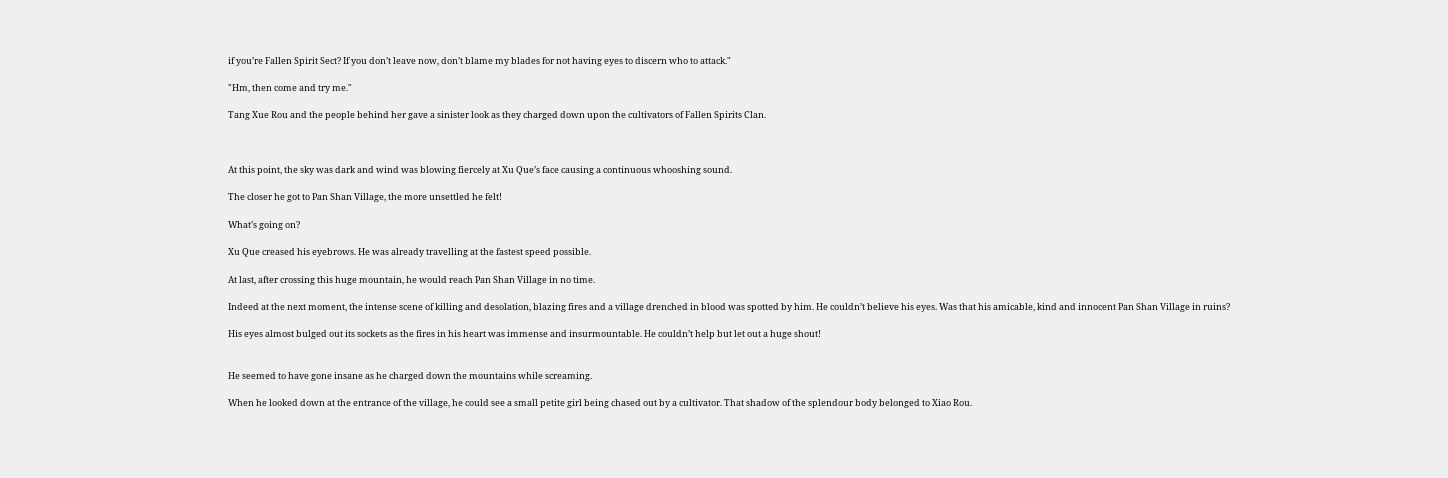if you’re Fallen Spirit Sect? If you don’t leave now, don’t blame my blades for not having eyes to discern who to attack."

"Hm, then come and try me."

Tang Xue Rou and the people behind her gave a sinister look as they charged down upon the cultivators of Fallen Spirits Clan.



At this point, the sky was dark and wind was blowing fiercely at Xu Que’s face causing a continuous whooshing sound.

The closer he got to Pan Shan Village, the more unsettled he felt!

What’s going on?

Xu Que creased his eyebrows. He was already travelling at the fastest speed possible.

At last, after crossing this huge mountain, he would reach Pan Shan Village in no time.

Indeed at the next moment, the intense scene of killing and desolation, blazing fires and a village drenched in blood was spotted by him. He couldn’t believe his eyes. Was that his amicable, kind and innocent Pan Shan Village in ruins?

His eyes almost bulged out its sockets as the fires in his heart was immense and insurmountable. He couldn’t help but let out a huge shout!


He seemed to have gone insane as he charged down the mountains while screaming.

When he looked down at the entrance of the village, he could see a small petite girl being chased out by a cultivator. That shadow of the splendour body belonged to Xiao Rou.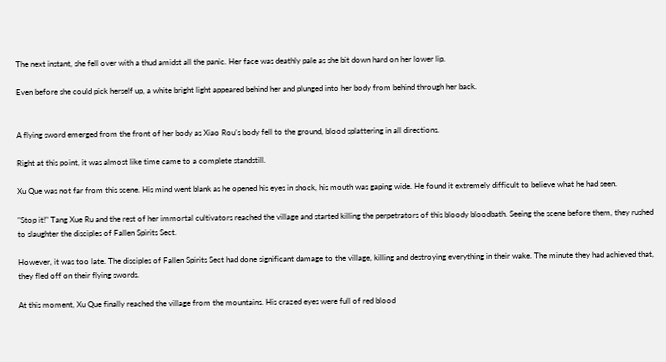The next instant, she fell over with a thud amidst all the panic. Her face was deathly pale as she bit down hard on her lower lip.

Even before she could pick herself up, a white bright light appeared behind her and plunged into her body from behind through her back.


A flying sword emerged from the front of her body as Xiao Rou’s body fell to the ground, blood splattering in all directions.

Right at this point, it was almost like time came to a complete standstill.

Xu Que was not far from this scene. His mind went blank as he opened his eyes in shock, his mouth was gaping wide. He found it extremely difficult to believe what he had seen.

"Stop it!" Tang Xue Ru and the rest of her immortal cultivators reached the village and started killing the perpetrators of this bloody bloodbath. Seeing the scene before them, they rushed to slaughter the disciples of Fallen Spirits Sect.

However, it was too late. The disciples of Fallen Spirits Sect had done significant damage to the village, killing and destroying everything in their wake. The minute they had achieved that, they fled off on their flying swords.

At this moment, Xu Que finally reached the village from the mountains. His crazed eyes were full of red blood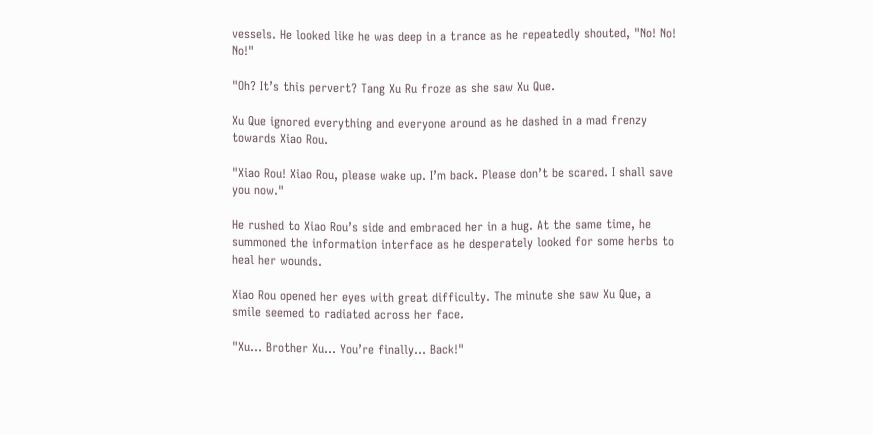vessels. He looked like he was deep in a trance as he repeatedly shouted, "No! No! No!"

"Oh? It’s this pervert? Tang Xu Ru froze as she saw Xu Que.

Xu Que ignored everything and everyone around as he dashed in a mad frenzy towards Xiao Rou.

"Xiao Rou! Xiao Rou, please wake up. I’m back. Please don’t be scared. I shall save you now."

He rushed to Xiao Rou’s side and embraced her in a hug. At the same time, he summoned the information interface as he desperately looked for some herbs to heal her wounds.

Xiao Rou opened her eyes with great difficulty. The minute she saw Xu Que, a smile seemed to radiated across her face.

"Xu… Brother Xu… You’re finally… Back!"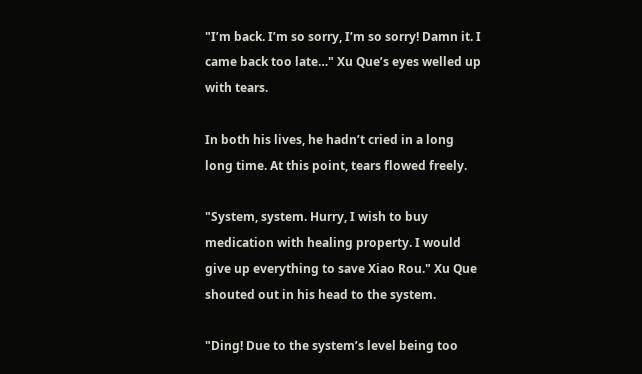"I’m back. I’m so sorry, I’m so sorry! Damn it. I came back too late…" Xu Que’s eyes welled up with tears.

In both his lives, he hadn’t cried in a long long time. At this point, tears flowed freely.

"System, system. Hurry, I wish to buy medication with healing property. I would give up everything to save Xiao Rou." Xu Que shouted out in his head to the system.

"Ding! Due to the system’s level being too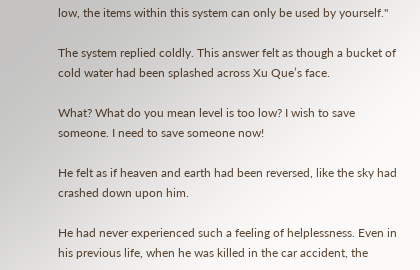low, the items within this system can only be used by yourself."

The system replied coldly. This answer felt as though a bucket of cold water had been splashed across Xu Que’s face.

What? What do you mean level is too low? I wish to save someone. I need to save someone now!

He felt as if heaven and earth had been reversed, like the sky had crashed down upon him.

He had never experienced such a feeling of helplessness. Even in his previous life, when he was killed in the car accident, the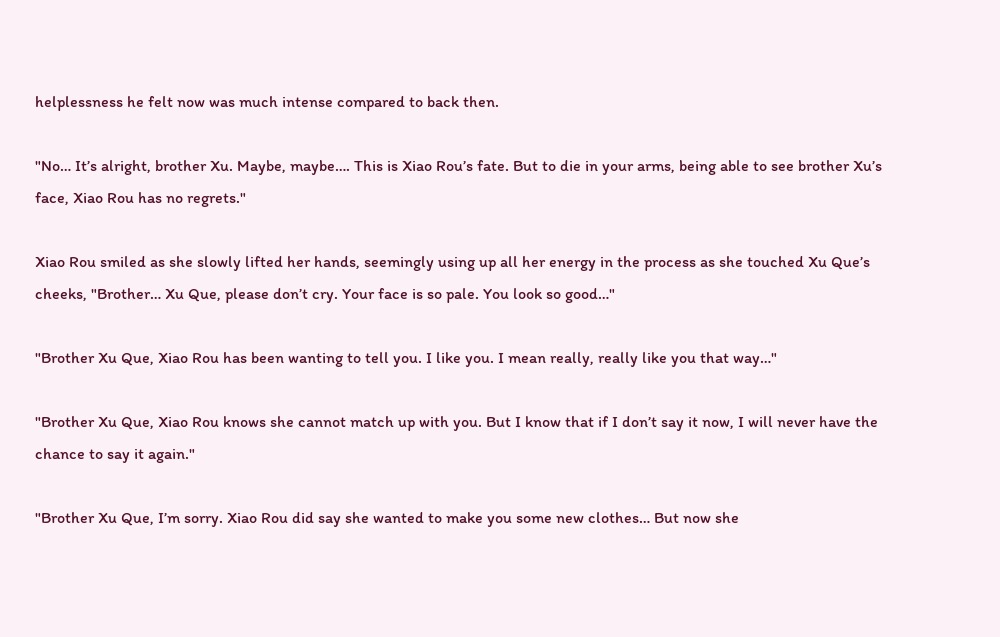helplessness he felt now was much intense compared to back then.

"No… It’s alright, brother Xu. Maybe, maybe…. This is Xiao Rou’s fate. But to die in your arms, being able to see brother Xu’s face, Xiao Rou has no regrets."

Xiao Rou smiled as she slowly lifted her hands, seemingly using up all her energy in the process as she touched Xu Que’s cheeks, "Brother… Xu Que, please don’t cry. Your face is so pale. You look so good…"

"Brother Xu Que, Xiao Rou has been wanting to tell you. I like you. I mean really, really like you that way…"

"Brother Xu Que, Xiao Rou knows she cannot match up with you. But I know that if I don’t say it now, I will never have the chance to say it again."

"Brother Xu Que, I’m sorry. Xiao Rou did say she wanted to make you some new clothes… But now she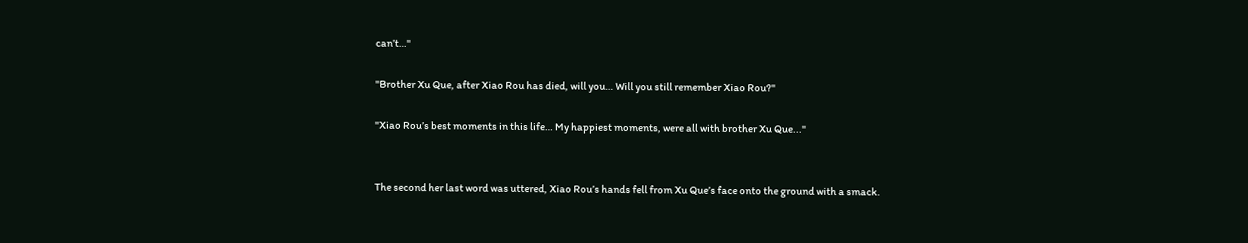can’t…"

"Brother Xu Que, after Xiao Rou has died, will you… Will you still remember Xiao Rou?"

"Xiao Rou’s best moments in this life… My happiest moments, were all with brother Xu Que..."


The second her last word was uttered, Xiao Rou’s hands fell from Xu Que’s face onto the ground with a smack.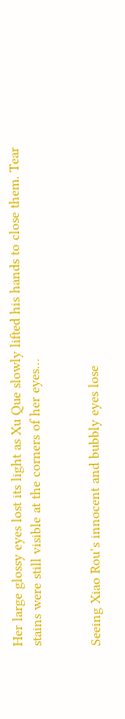Her large glossy eyes lost its light as Xu Que slowly lifted his hands to close them. Tear stains were still visible at the corners of her eyes…


Seeing Xiao Rou’s innocent and bubbly eyes lose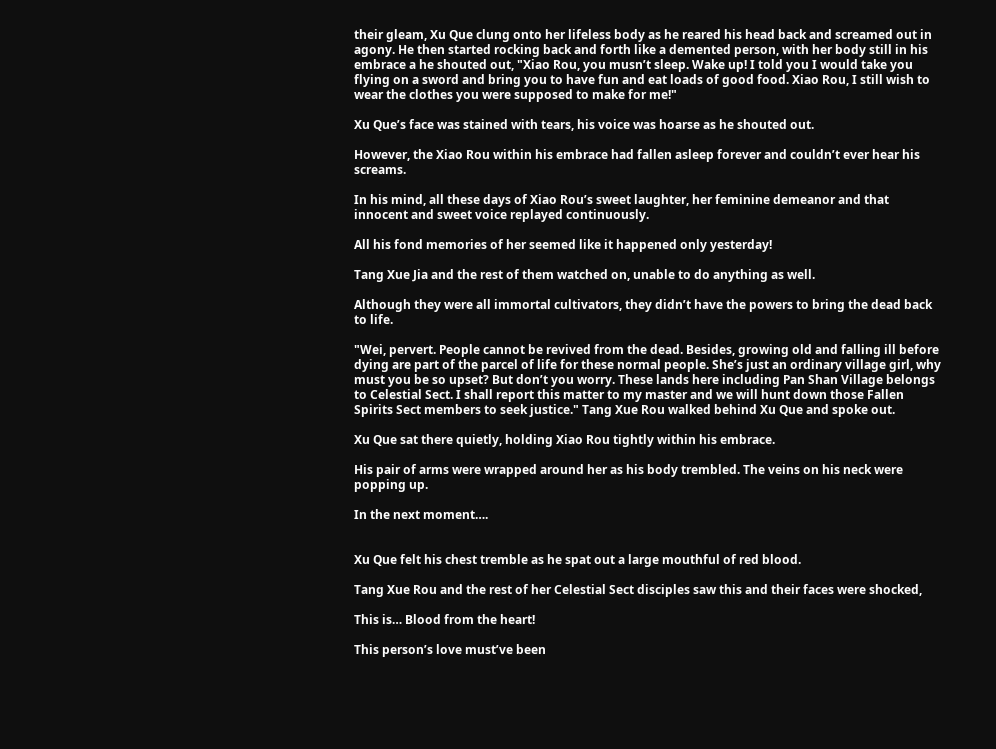their gleam, Xu Que clung onto her lifeless body as he reared his head back and screamed out in agony. He then started rocking back and forth like a demented person, with her body still in his embrace a he shouted out, "Xiao Rou, you musn’t sleep. Wake up! I told you I would take you flying on a sword and bring you to have fun and eat loads of good food. Xiao Rou, I still wish to wear the clothes you were supposed to make for me!"

Xu Que’s face was stained with tears, his voice was hoarse as he shouted out.

However, the Xiao Rou within his embrace had fallen asleep forever and couldn’t ever hear his screams.

In his mind, all these days of Xiao Rou’s sweet laughter, her feminine demeanor and that innocent and sweet voice replayed continuously.

All his fond memories of her seemed like it happened only yesterday!

Tang Xue Jia and the rest of them watched on, unable to do anything as well.

Although they were all immortal cultivators, they didn’t have the powers to bring the dead back to life.

"Wei, pervert. People cannot be revived from the dead. Besides, growing old and falling ill before dying are part of the parcel of life for these normal people. She’s just an ordinary village girl, why must you be so upset? But don’t you worry. These lands here including Pan Shan Village belongs to Celestial Sect. I shall report this matter to my master and we will hunt down those Fallen Spirits Sect members to seek justice." Tang Xue Rou walked behind Xu Que and spoke out.

Xu Que sat there quietly, holding Xiao Rou tightly within his embrace.

His pair of arms were wrapped around her as his body trembled. The veins on his neck were popping up.

In the next moment….


Xu Que felt his chest tremble as he spat out a large mouthful of red blood.

Tang Xue Rou and the rest of her Celestial Sect disciples saw this and their faces were shocked,

This is… Blood from the heart!

This person’s love must’ve been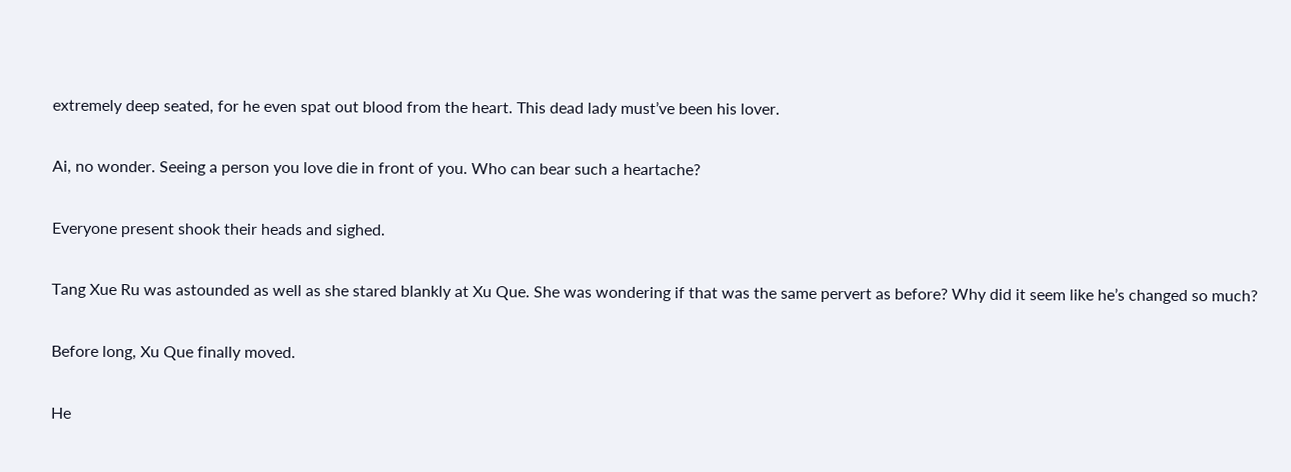extremely deep seated, for he even spat out blood from the heart. This dead lady must’ve been his lover.

Ai, no wonder. Seeing a person you love die in front of you. Who can bear such a heartache?

Everyone present shook their heads and sighed.

Tang Xue Ru was astounded as well as she stared blankly at Xu Que. She was wondering if that was the same pervert as before? Why did it seem like he’s changed so much?

Before long, Xu Que finally moved.

He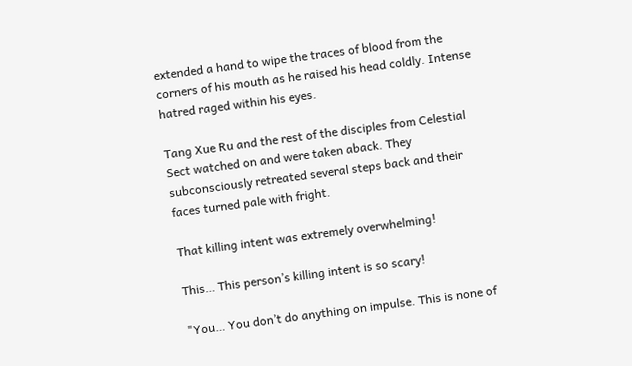extended a hand to wipe the traces of blood from the corners of his mouth as he raised his head coldly. Intense hatred raged within his eyes.

Tang Xue Ru and the rest of the disciples from Celestial Sect watched on and were taken aback. They subconsciously retreated several steps back and their faces turned pale with fright.

That killing intent was extremely overwhelming!

This… This person’s killing intent is so scary!

"You… You don’t do anything on impulse. This is none of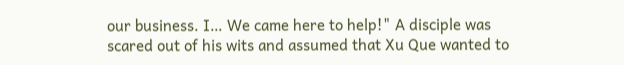our business. I… We came here to help!" A disciple was scared out of his wits and assumed that Xu Que wanted to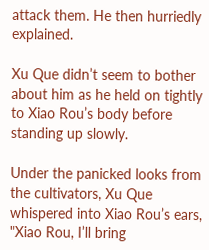attack them. He then hurriedly explained.

Xu Que didn’t seem to bother about him as he held on tightly to Xiao Rou’s body before standing up slowly.

Under the panicked looks from the cultivators, Xu Que whispered into Xiao Rou’s ears, "Xiao Rou, I’ll bring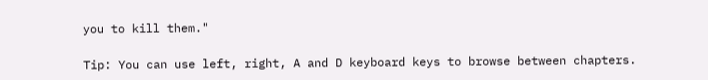you to kill them."

Tip: You can use left, right, A and D keyboard keys to browse between chapters.